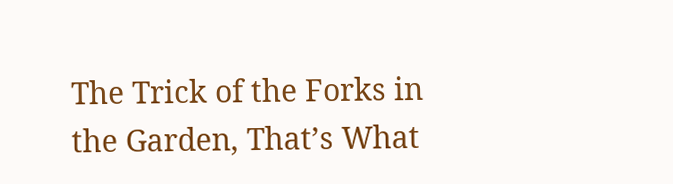The Trick of the Forks in the Garden, That’s What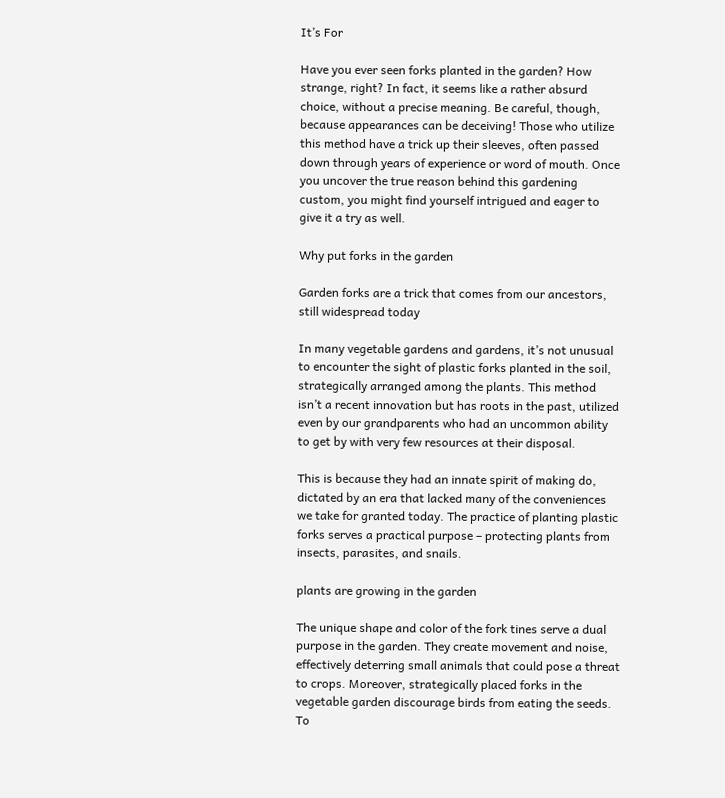It’s For

Have you ever seen forks planted in the garden? How strange, right? In fact, it seems like a rather absurd choice, without a precise meaning. Be careful, though, because appearances can be deceiving! Those who utilize this method have a trick up their sleeves, often passed down through years of experience or word of mouth. Once you uncover the true reason behind this gardening custom, you might find yourself intrigued and eager to give it a try as well.

Why put forks in the garden

Garden forks are a trick that comes from our ancestors, still widespread today

In many vegetable gardens and gardens, it’s not unusual to encounter the sight of plastic forks planted in the soil, strategically arranged among the plants. This method isn’t a recent innovation but has roots in the past, utilized even by our grandparents who had an uncommon ability to get by with very few resources at their disposal.

This is because they had an innate spirit of making do, dictated by an era that lacked many of the conveniences we take for granted today. The practice of planting plastic forks serves a practical purpose – protecting plants from insects, parasites, and snails.

plants are growing in the garden

The unique shape and color of the fork tines serve a dual purpose in the garden. They create movement and noise, effectively deterring small animals that could pose a threat to crops. Moreover, strategically placed forks in the vegetable garden discourage birds from eating the seeds. To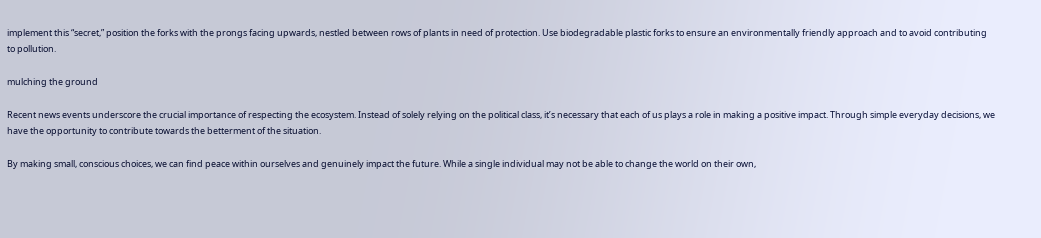implement this “secret,” position the forks with the prongs facing upwards, nestled between rows of plants in need of protection. Use biodegradable plastic forks to ensure an environmentally friendly approach and to avoid contributing to pollution.

mulching the ground

Recent news events underscore the crucial importance of respecting the ecosystem. Instead of solely relying on the political class, it’s necessary that each of us plays a role in making a positive impact. Through simple everyday decisions, we have the opportunity to contribute towards the betterment of the situation.

By making small, conscious choices, we can find peace within ourselves and genuinely impact the future. While a single individual may not be able to change the world on their own,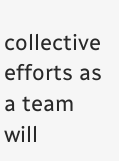collective efforts as a team will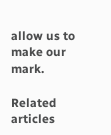allow us to make our mark.

Related articles